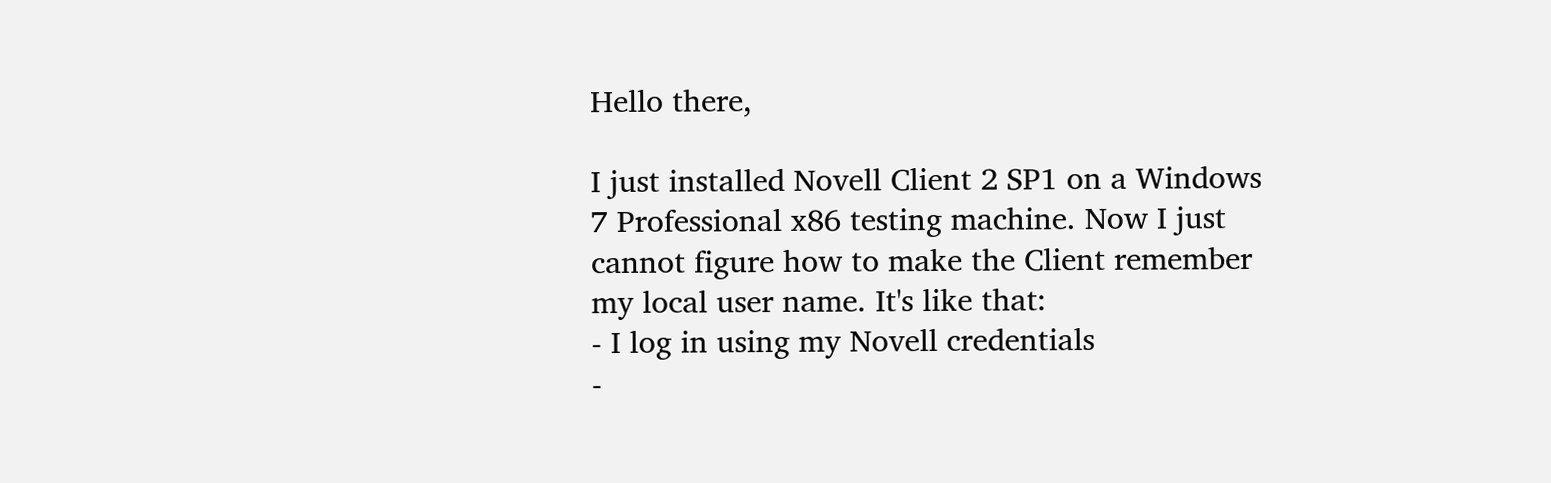Hello there,

I just installed Novell Client 2 SP1 on a Windows 7 Professional x86 testing machine. Now I just cannot figure how to make the Client remember my local user name. It's like that:
- I log in using my Novell credentials
-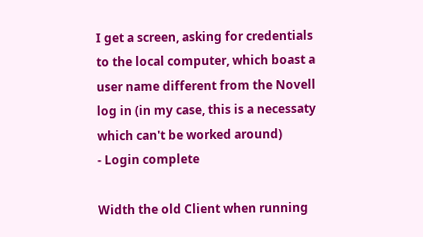I get a screen, asking for credentials to the local computer, which boast a user name different from the Novell log in (in my case, this is a necessaty which can't be worked around)
- Login complete

Width the old Client when running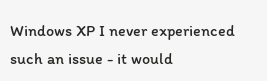Windows XP I never experienced such an issue - it would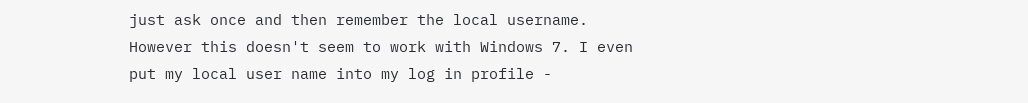just ask once and then remember the local username. However this doesn't seem to work with Windows 7. I even put my local user name into my log in profile -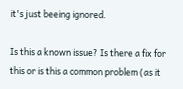it's just beeing ignored.

Is this a known issue? Is there a fix for this or is this a common problem (as it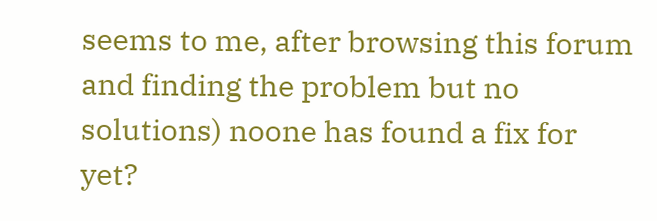seems to me, after browsing this forum and finding the problem but no solutions) noone has found a fix for yet?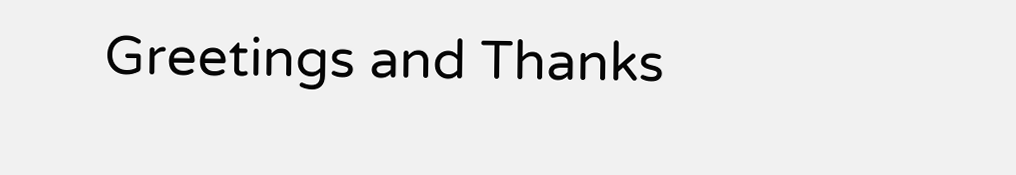Greetings and Thanks